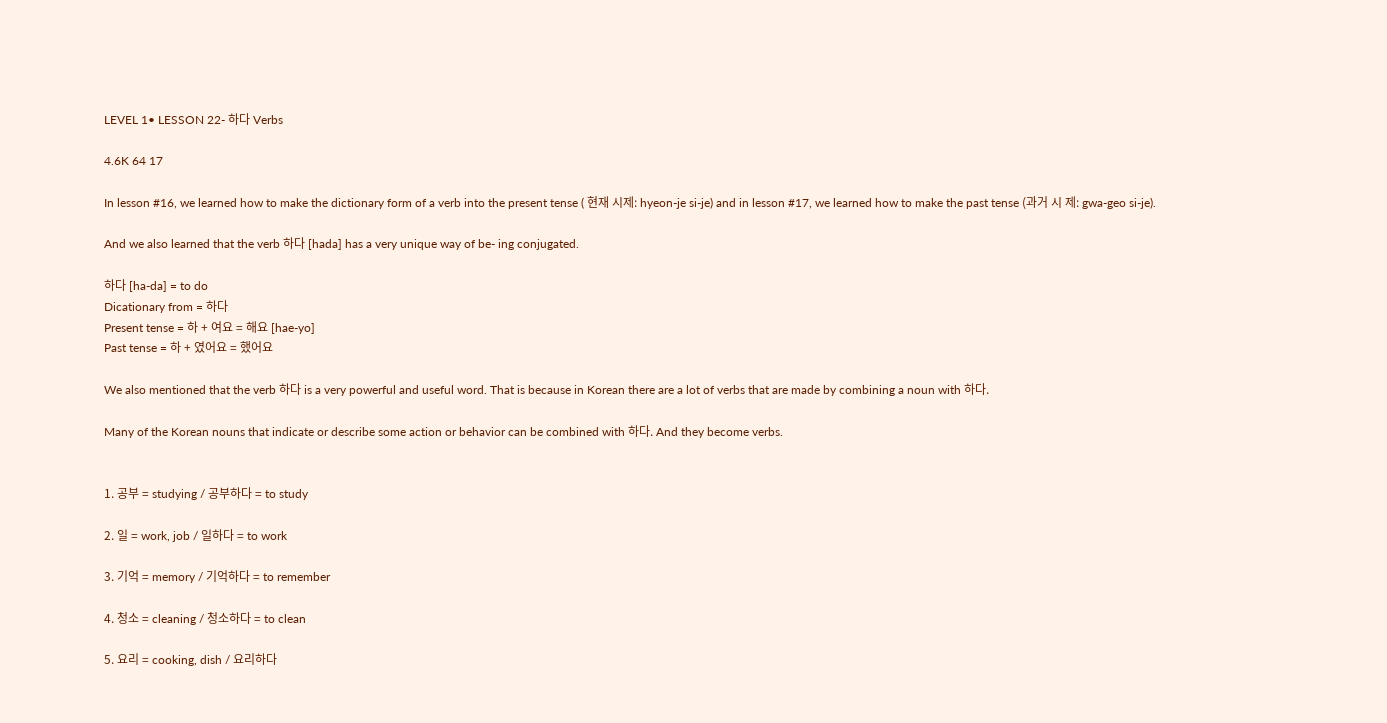LEVEL 1• LESSON 22- 하다 Verbs

4.6K 64 17

In lesson #16, we learned how to make the dictionary form of a verb into the present tense ( 현재 시제: hyeon-je si-je) and in lesson #17, we learned how to make the past tense (과거 시 제: gwa-geo si-je).

And we also learned that the verb 하다 [hada] has a very unique way of be- ing conjugated.

하다 [ha-da] = to do
Dicationary from = 하다
Present tense = 하 + 여요 = 해요 [hae-yo]
Past tense = 하 + 였어요 = 했어요

We also mentioned that the verb 하다 is a very powerful and useful word. That is because in Korean there are a lot of verbs that are made by combining a noun with 하다.

Many of the Korean nouns that indicate or describe some action or behavior can be combined with 하다. And they become verbs.


1. 공부 = studying / 공부하다 = to study

2. 일 = work, job / 일하다 = to work

3. 기억 = memory / 기억하다 = to remember

4. 청소 = cleaning / 청소하다 = to clean

5. 요리 = cooking, dish / 요리하다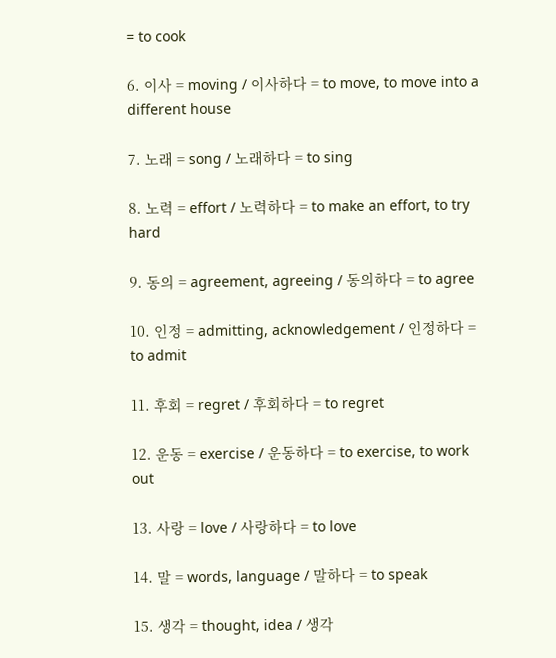= to cook

6. 이사 = moving / 이사하다 = to move, to move into a different house

7. 노래 = song / 노래하다 = to sing

8. 노력 = effort / 노력하다 = to make an effort, to try hard

9. 동의 = agreement, agreeing / 동의하다 = to agree

10. 인정 = admitting, acknowledgement / 인정하다 = to admit

11. 후회 = regret / 후회하다 = to regret

12. 운동 = exercise / 운동하다 = to exercise, to work out

13. 사랑 = love / 사랑하다 = to love

14. 말 = words, language / 말하다 = to speak

15. 생각 = thought, idea / 생각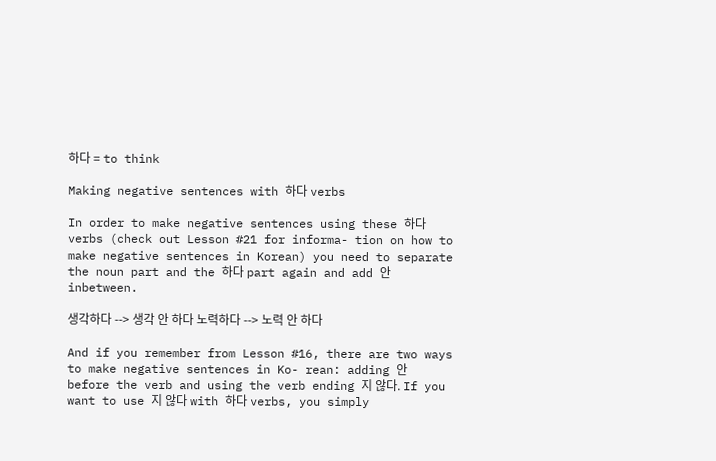하다 = to think

Making negative sentences with 하다 verbs

In order to make negative sentences using these 하다 verbs (check out Lesson #21 for informa- tion on how to make negative sentences in Korean) you need to separate the noun part and the 하다 part again and add 안 inbetween.

생각하다 --> 생각 안 하다 노력하다 --> 노력 안 하다

And if you remember from Lesson #16, there are two ways to make negative sentences in Ko- rean: adding 안 before the verb and using the verb ending 지 않다. If you want to use 지 않다 with 하다 verbs, you simply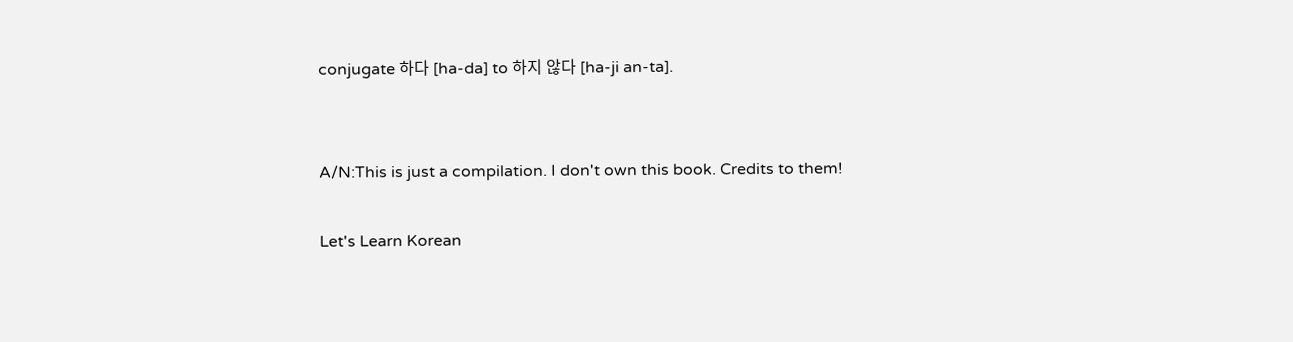conjugate 하다 [ha-da] to 하지 않다 [ha-ji an-ta].


A/N:This is just a compilation. I don't own this book. Credits to them!

Let's Learn Korean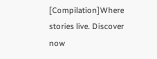[Compilation]Where stories live. Discover now